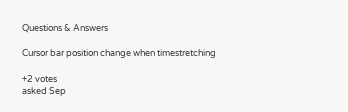Questions & Answers

Cursor bar position change when timestretching

+2 votes
asked Sep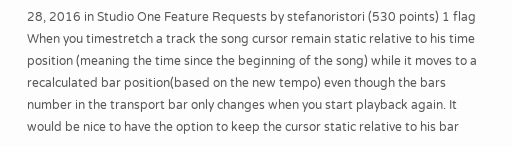28, 2016 in Studio One Feature Requests by stefanoristori (530 points) 1 flag
When you timestretch a track the song cursor remain static relative to his time position (meaning the time since the beginning of the song) while it moves to a recalculated bar position(based on the new tempo) even though the bars number in the transport bar only changes when you start playback again. It would be nice to have the option to keep the cursor static relative to his bar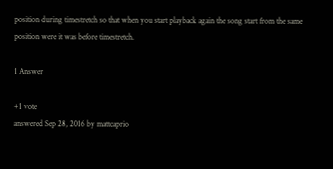position during timestretch so that when you start playback again the song start from the same position were it was before timestretch.

1 Answer

+1 vote
answered Sep 28, 2016 by mattcaprio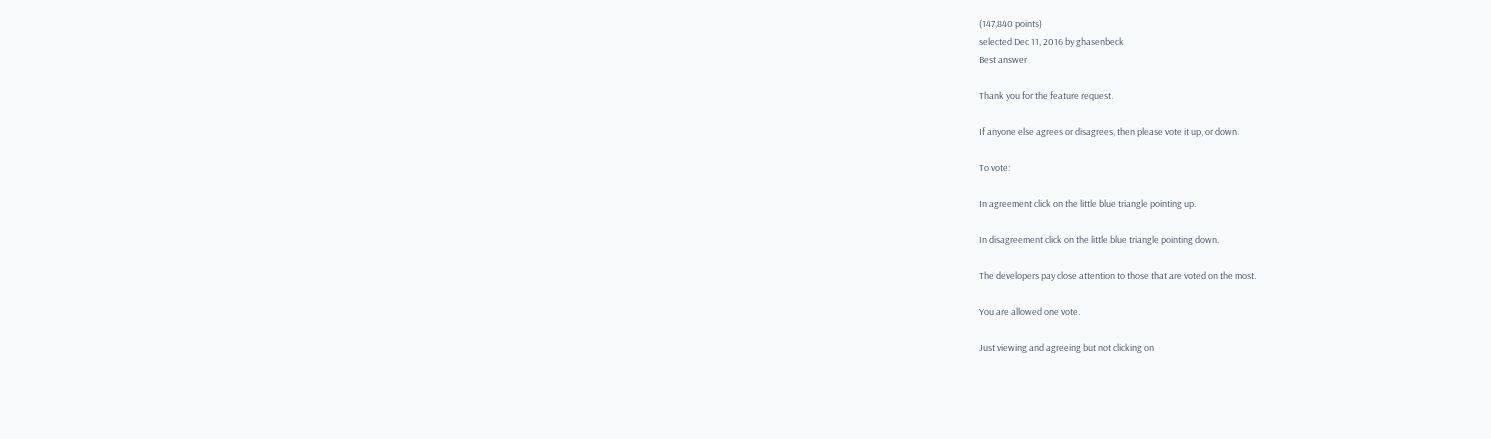(147,840 points)
selected Dec 11, 2016 by ghasenbeck
Best answer

Thank you for the feature request.

If anyone else agrees or disagrees, then please vote it up, or down.

To vote:

In agreement click on the little blue triangle pointing up.

In disagreement click on the little blue triangle pointing down.

The developers pay close attention to those that are voted on the most.

You are allowed one vote.

Just viewing and agreeing but not clicking on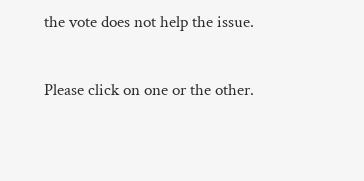the vote does not help the issue.

Please click on one or the other.